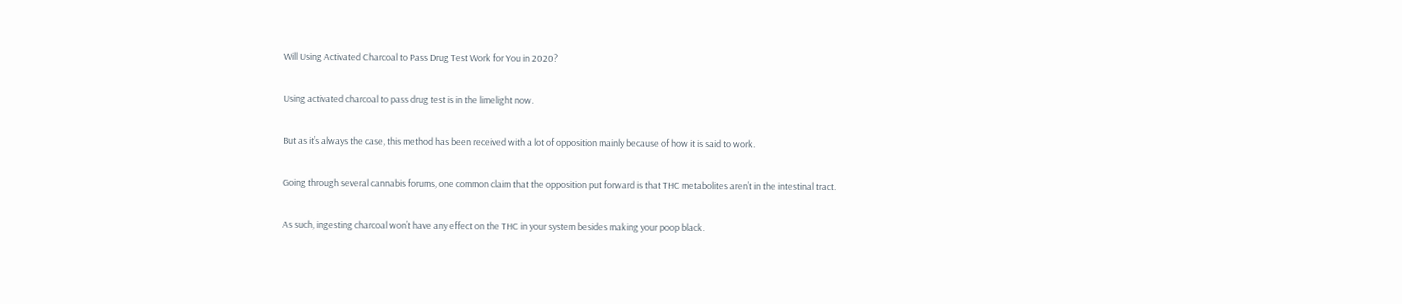Will Using Activated Charcoal to Pass Drug Test Work for You in 2020?

Using activated charcoal to pass drug test is in the limelight now.

But as it’s always the case, this method has been received with a lot of opposition mainly because of how it is said to work.

Going through several cannabis forums, one common claim that the opposition put forward is that THC metabolites aren’t in the intestinal tract.

As such, ingesting charcoal won’t have any effect on the THC in your system besides making your poop black.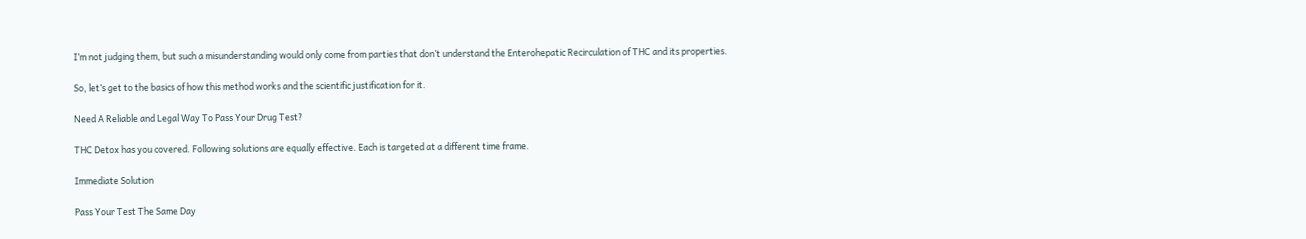I’m not judging them, but such a misunderstanding would only come from parties that don’t understand the Enterohepatic Recirculation of THC and its properties.

So, let’s get to the basics of how this method works and the scientific justification for it.

Need A Reliable and Legal Way To Pass Your Drug Test?

THC Detox has you covered. Following solutions are equally effective. Each is targeted at a different time frame.

Immediate Solution

Pass Your Test The Same Day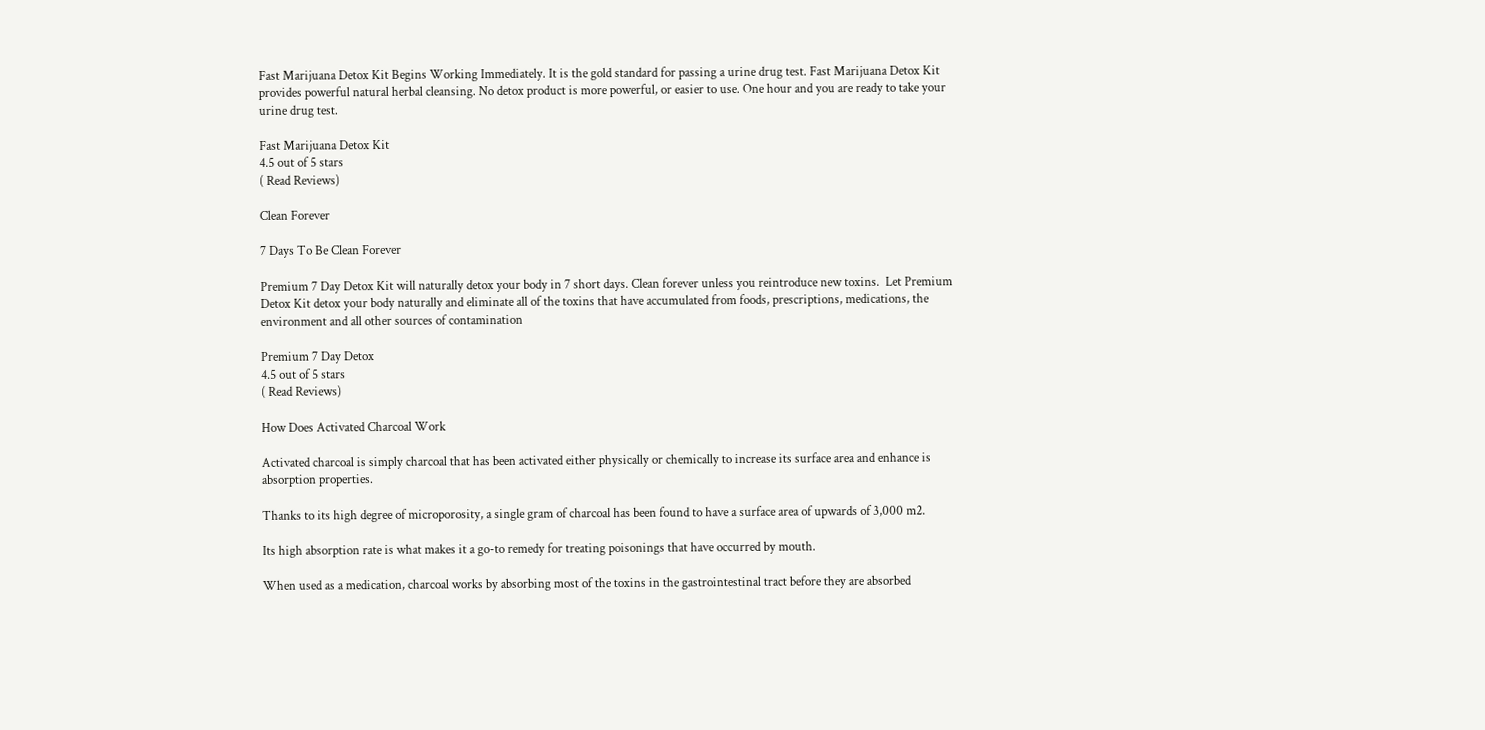Fast Marijuana Detox Kit Begins Working Immediately. It is the gold standard for passing a urine drug test. Fast Marijuana Detox Kit provides powerful natural herbal cleansing. No detox product is more powerful, or easier to use. One hour and you are ready to take your urine drug test.

Fast Marijuana Detox Kit
4.5 out of 5 stars
( Read Reviews)

Clean Forever

7 Days To Be Clean Forever

Premium 7 Day Detox Kit will naturally detox your body in 7 short days. Clean forever unless you reintroduce new toxins.  Let Premium Detox Kit detox your body naturally and eliminate all of the toxins that have accumulated from foods, prescriptions, medications, the environment and all other sources of contamination

Premium 7 Day Detox
4.5 out of 5 stars
( Read Reviews)

How Does Activated Charcoal Work

Activated charcoal is simply charcoal that has been activated either physically or chemically to increase its surface area and enhance is absorption properties.

Thanks to its high degree of microporosity, a single gram of charcoal has been found to have a surface area of upwards of 3,000 m2.

Its high absorption rate is what makes it a go-to remedy for treating poisonings that have occurred by mouth.

When used as a medication, charcoal works by absorbing most of the toxins in the gastrointestinal tract before they are absorbed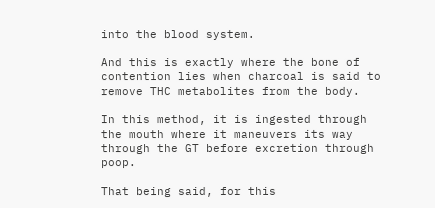into the blood system.

And this is exactly where the bone of contention lies when charcoal is said to remove THC metabolites from the body.

In this method, it is ingested through the mouth where it maneuvers its way through the GT before excretion through poop.

That being said, for this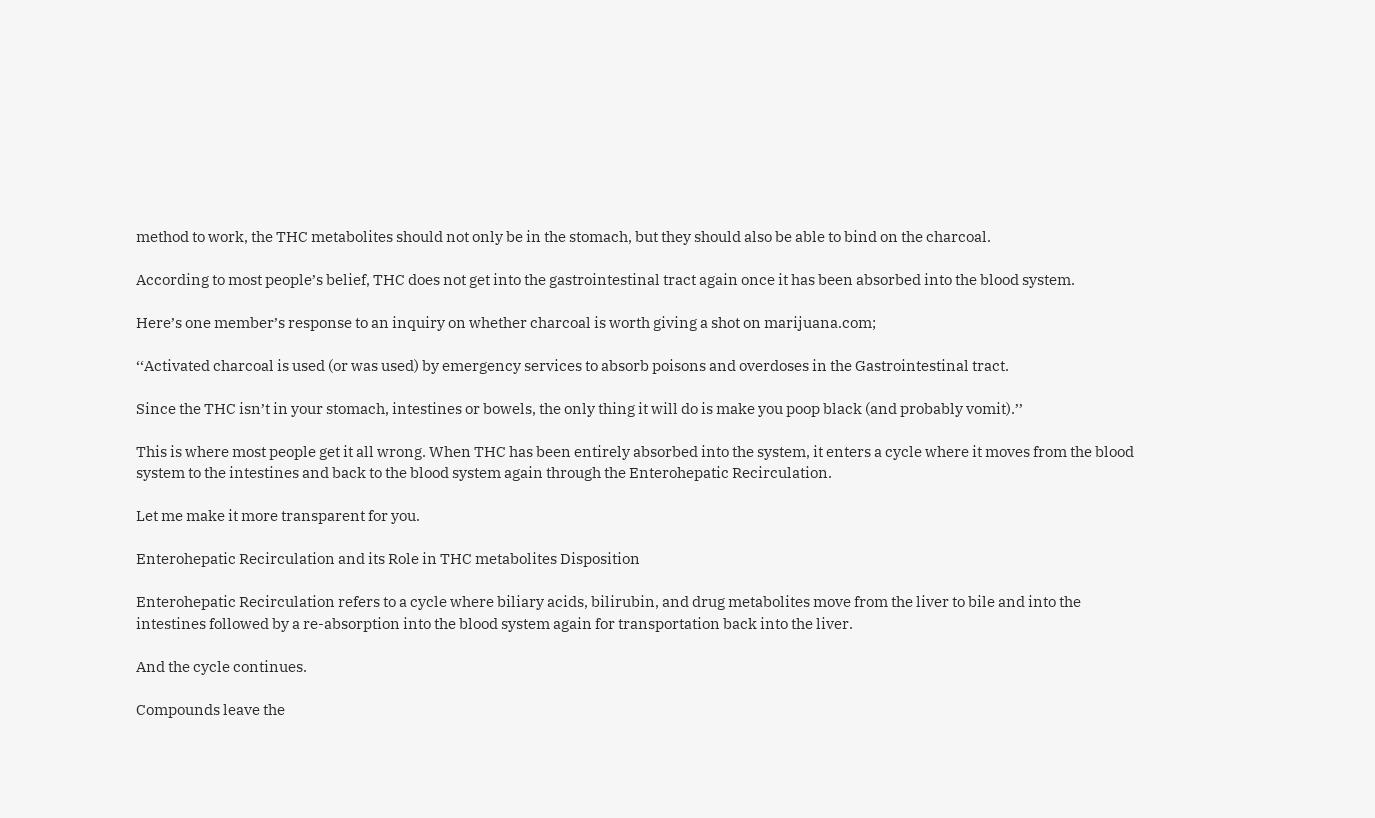method to work, the THC metabolites should not only be in the stomach, but they should also be able to bind on the charcoal.

According to most people’s belief, THC does not get into the gastrointestinal tract again once it has been absorbed into the blood system.

Here’s one member’s response to an inquiry on whether charcoal is worth giving a shot on marijuana.com;

‘‘Activated charcoal is used (or was used) by emergency services to absorb poisons and overdoses in the Gastrointestinal tract.

Since the THC isn’t in your stomach, intestines or bowels, the only thing it will do is make you poop black (and probably vomit).’’

This is where most people get it all wrong. When THC has been entirely absorbed into the system, it enters a cycle where it moves from the blood system to the intestines and back to the blood system again through the Enterohepatic Recirculation.

Let me make it more transparent for you.

Enterohepatic Recirculation and its Role in THC metabolites Disposition

Enterohepatic Recirculation refers to a cycle where biliary acids, bilirubin, and drug metabolites move from the liver to bile and into the intestines followed by a re-absorption into the blood system again for transportation back into the liver.

And the cycle continues.

Compounds leave the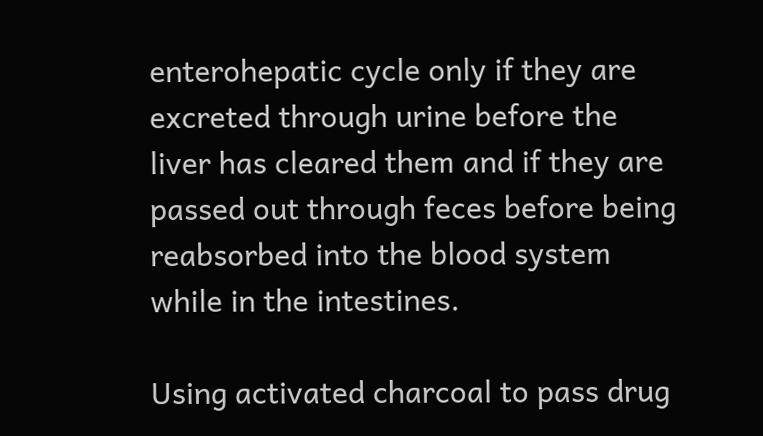enterohepatic cycle only if they are excreted through urine before the liver has cleared them and if they are passed out through feces before being reabsorbed into the blood system while in the intestines.

Using activated charcoal to pass drug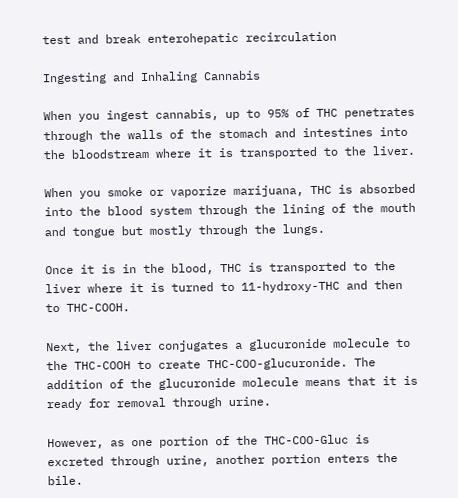test and break enterohepatic recirculation

Ingesting and Inhaling Cannabis

When you ingest cannabis, up to 95% of THC penetrates through the walls of the stomach and intestines into the bloodstream where it is transported to the liver.

When you smoke or vaporize marijuana, THC is absorbed into the blood system through the lining of the mouth and tongue but mostly through the lungs.

Once it is in the blood, THC is transported to the liver where it is turned to 11-hydroxy-THC and then to THC-COOH.

Next, the liver conjugates a glucuronide molecule to the THC-COOH to create THC-COO-glucuronide. The addition of the glucuronide molecule means that it is ready for removal through urine.

However, as one portion of the THC-COO-Gluc is excreted through urine, another portion enters the bile.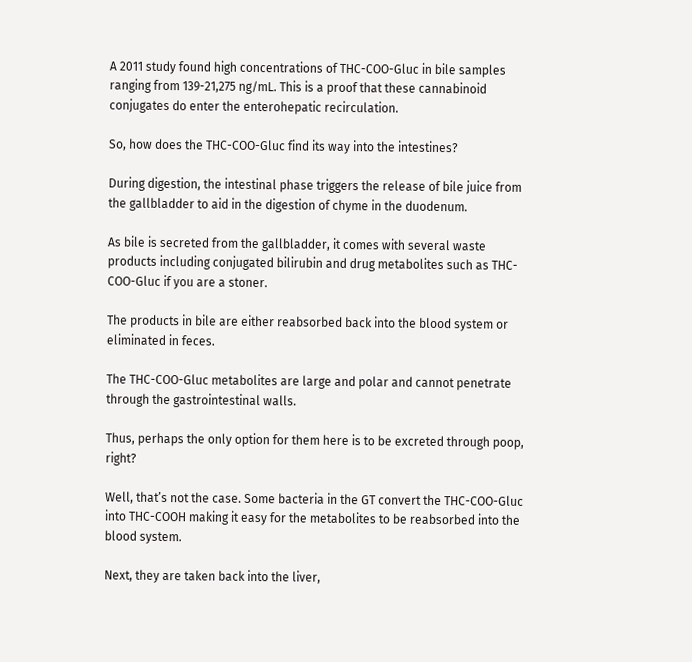A 2011 study found high concentrations of THC-COO-Gluc in bile samples ranging from 139-21,275 ng/mL. This is a proof that these cannabinoid conjugates do enter the enterohepatic recirculation.

So, how does the THC-COO-Gluc find its way into the intestines?

During digestion, the intestinal phase triggers the release of bile juice from the gallbladder to aid in the digestion of chyme in the duodenum.

As bile is secreted from the gallbladder, it comes with several waste products including conjugated bilirubin and drug metabolites such as THC-COO-Gluc if you are a stoner.

The products in bile are either reabsorbed back into the blood system or eliminated in feces.

The THC-COO-Gluc metabolites are large and polar and cannot penetrate through the gastrointestinal walls.

Thus, perhaps the only option for them here is to be excreted through poop, right?

Well, that’s not the case. Some bacteria in the GT convert the THC-COO-Gluc into THC-COOH making it easy for the metabolites to be reabsorbed into the blood system.

Next, they are taken back into the liver,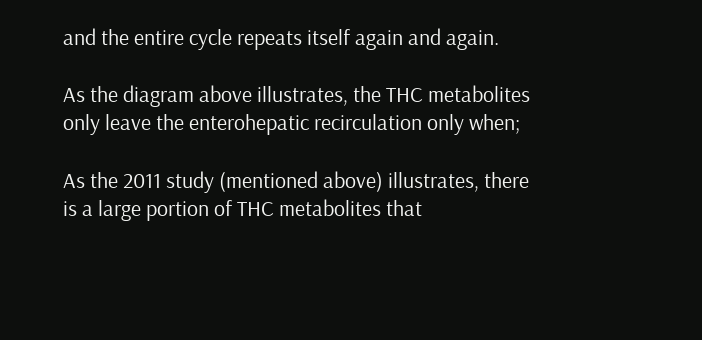and the entire cycle repeats itself again and again.

As the diagram above illustrates, the THC metabolites only leave the enterohepatic recirculation only when;

As the 2011 study (mentioned above) illustrates, there is a large portion of THC metabolites that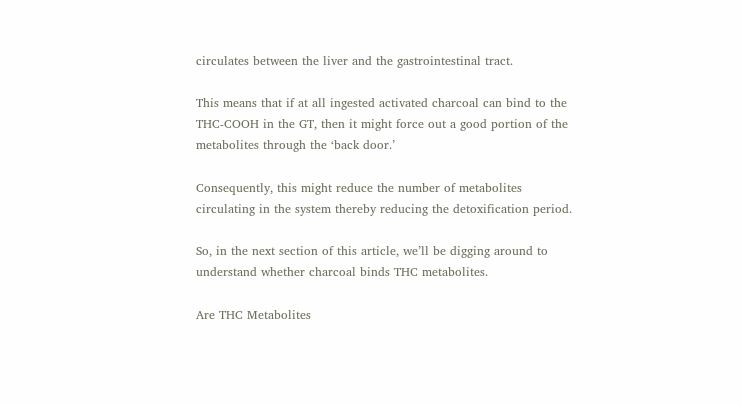circulates between the liver and the gastrointestinal tract.

This means that if at all ingested activated charcoal can bind to the THC-COOH in the GT, then it might force out a good portion of the metabolites through the ‘back door.’

Consequently, this might reduce the number of metabolites circulating in the system thereby reducing the detoxification period.

So, in the next section of this article, we’ll be digging around to understand whether charcoal binds THC metabolites.

Are THC Metabolites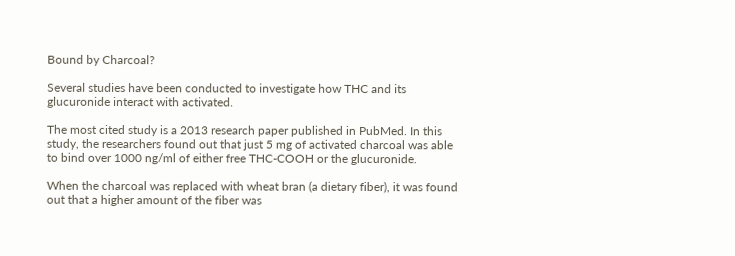Bound by Charcoal?

Several studies have been conducted to investigate how THC and its glucuronide interact with activated.

The most cited study is a 2013 research paper published in PubMed. In this study, the researchers found out that just 5 mg of activated charcoal was able to bind over 1000 ng/ml of either free THC-COOH or the glucuronide.

When the charcoal was replaced with wheat bran (a dietary fiber), it was found out that a higher amount of the fiber was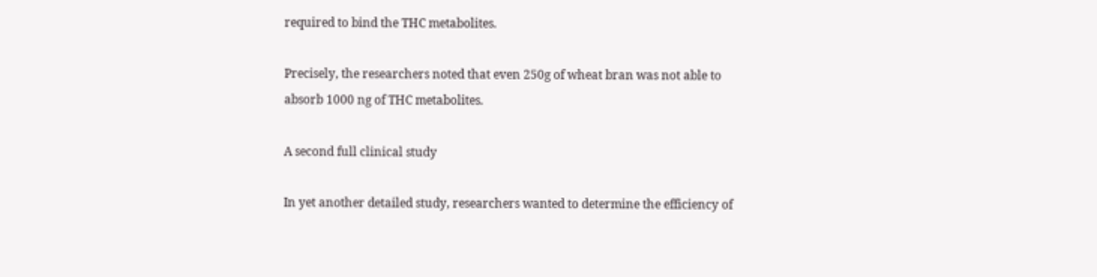required to bind the THC metabolites.

Precisely, the researchers noted that even 250g of wheat bran was not able to absorb 1000 ng of THC metabolites.

A second full clinical study

In yet another detailed study, researchers wanted to determine the efficiency of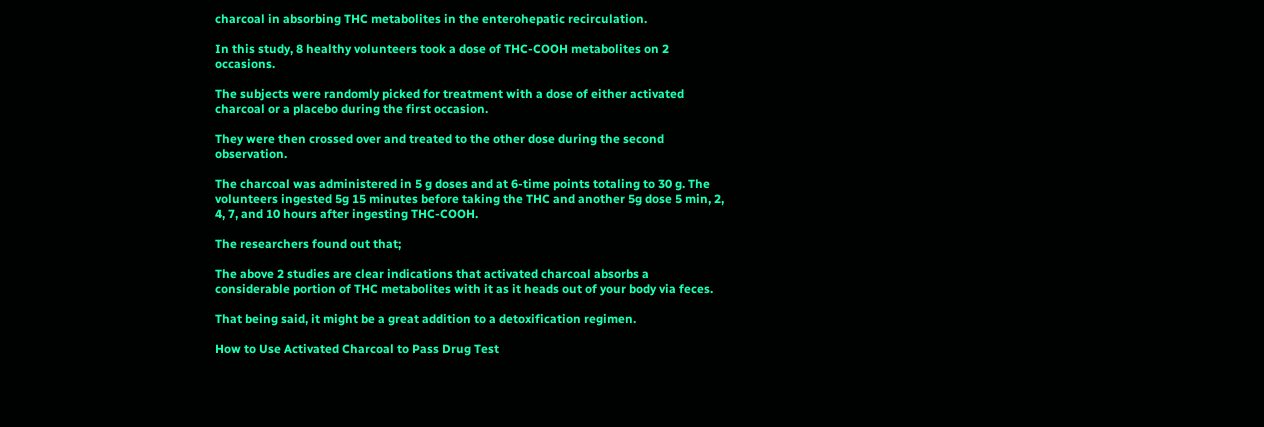charcoal in absorbing THC metabolites in the enterohepatic recirculation.

In this study, 8 healthy volunteers took a dose of THC-COOH metabolites on 2 occasions.

The subjects were randomly picked for treatment with a dose of either activated charcoal or a placebo during the first occasion.

They were then crossed over and treated to the other dose during the second observation.

The charcoal was administered in 5 g doses and at 6-time points totaling to 30 g. The volunteers ingested 5g 15 minutes before taking the THC and another 5g dose 5 min, 2, 4, 7, and 10 hours after ingesting THC-COOH.

The researchers found out that;

The above 2 studies are clear indications that activated charcoal absorbs a considerable portion of THC metabolites with it as it heads out of your body via feces.

That being said, it might be a great addition to a detoxification regimen.

How to Use Activated Charcoal to Pass Drug Test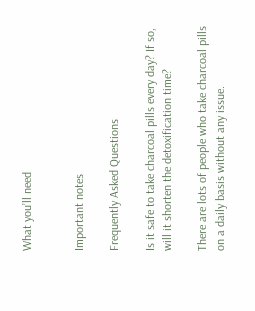What you’ll need


Important notes

Frequently Asked Questions

Is it safe to take charcoal pills every day? If so, will it shorten the detoxification time?

There are lots of people who take charcoal pills on a daily basis without any issue.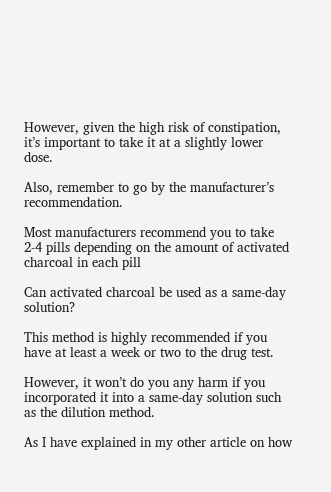However, given the high risk of constipation, it’s important to take it at a slightly lower dose.

Also, remember to go by the manufacturer’s recommendation.

Most manufacturers recommend you to take 2-4 pills depending on the amount of activated charcoal in each pill

Can activated charcoal be used as a same-day solution?

This method is highly recommended if you have at least a week or two to the drug test.

However, it won’t do you any harm if you incorporated it into a same-day solution such as the dilution method.

As I have explained in my other article on how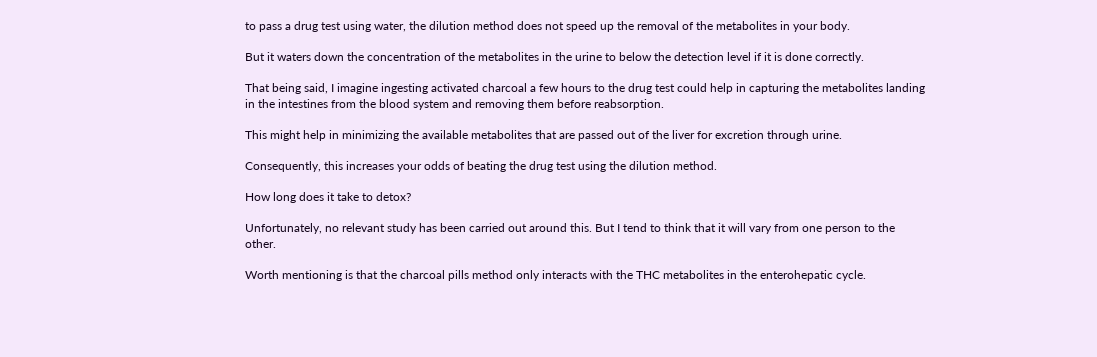to pass a drug test using water, the dilution method does not speed up the removal of the metabolites in your body.

But it waters down the concentration of the metabolites in the urine to below the detection level if it is done correctly.

That being said, I imagine ingesting activated charcoal a few hours to the drug test could help in capturing the metabolites landing in the intestines from the blood system and removing them before reabsorption.

This might help in minimizing the available metabolites that are passed out of the liver for excretion through urine.

Consequently, this increases your odds of beating the drug test using the dilution method.

How long does it take to detox?

Unfortunately, no relevant study has been carried out around this. But I tend to think that it will vary from one person to the other.

Worth mentioning is that the charcoal pills method only interacts with the THC metabolites in the enterohepatic cycle.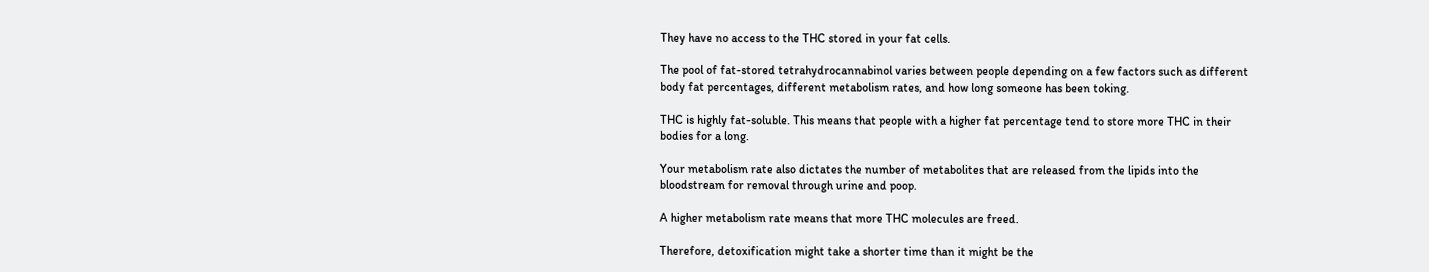They have no access to the THC stored in your fat cells.

The pool of fat-stored tetrahydrocannabinol varies between people depending on a few factors such as different body fat percentages, different metabolism rates, and how long someone has been toking.

THC is highly fat-soluble. This means that people with a higher fat percentage tend to store more THC in their bodies for a long.

Your metabolism rate also dictates the number of metabolites that are released from the lipids into the bloodstream for removal through urine and poop.

A higher metabolism rate means that more THC molecules are freed.

Therefore, detoxification might take a shorter time than it might be the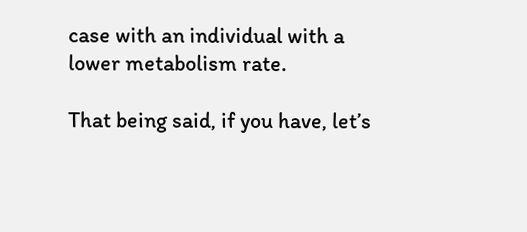case with an individual with a lower metabolism rate.

That being said, if you have, let’s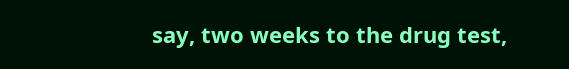say, two weeks to the drug test,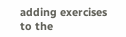adding exercises to the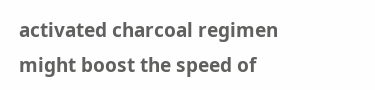activated charcoal regimen might boost the speed of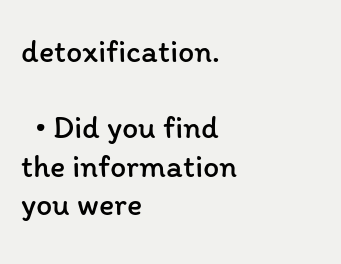detoxification.

  • Did you find the information you were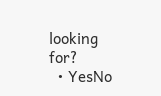looking for?
  • YesNo